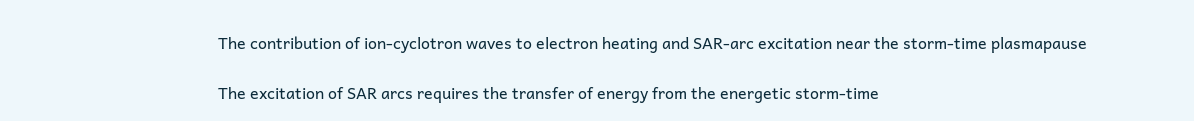The contribution of ion-cyclotron waves to electron heating and SAR-arc excitation near the storm-time plasmapause

The excitation of SAR arcs requires the transfer of energy from the energetic storm-time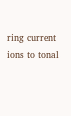ring current ions to tonal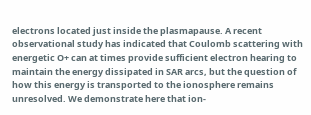electrons located just inside the plasmapause. A recent observational study has indicated that Coulomb scattering with energetic O+ can at times provide sufficient electron hearing to maintain the energy dissipated in SAR arcs, but the question of how this energy is transported to the ionosphere remains unresolved. We demonstrate here that ion-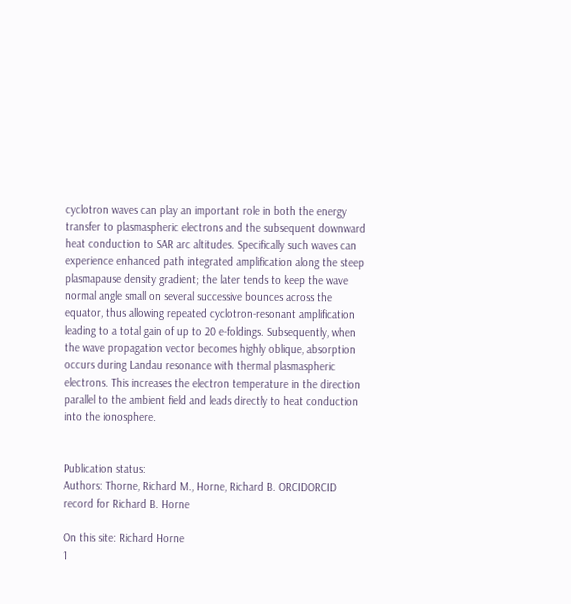cyclotron waves can play an important role in both the energy transfer to plasmaspheric electrons and the subsequent downward heat conduction to SAR arc altitudes. Specifically such waves can experience enhanced path integrated amplification along the steep plasmapause density gradient; the later tends to keep the wave normal angle small on several successive bounces across the equator, thus allowing repeated cyclotron-resonant amplification leading to a total gain of up to 20 e-foldings. Subsequently, when the wave propagation vector becomes highly oblique, absorption occurs during Landau resonance with thermal plasmaspheric electrons. This increases the electron temperature in the direction parallel to the ambient field and leads directly to heat conduction into the ionosphere.


Publication status:
Authors: Thorne, Richard M., Horne, Richard B. ORCIDORCID record for Richard B. Horne

On this site: Richard Horne
1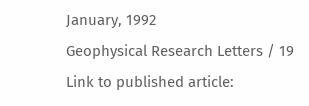January, 1992
Geophysical Research Letters / 19
Link to published article: